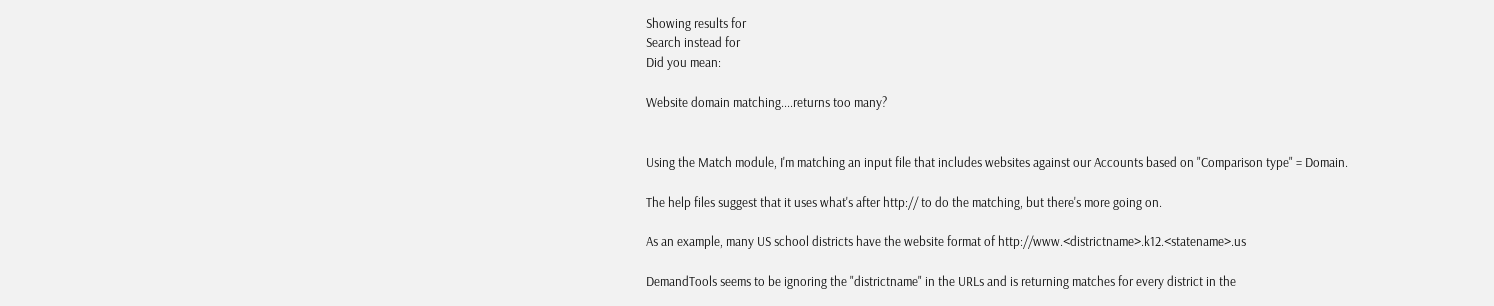Showing results for
Search instead for
Did you mean:

Website domain matching....returns too many?


Using the Match module, I'm matching an input file that includes websites against our Accounts based on "Comparison type" = Domain.

The help files suggest that it uses what's after http:// to do the matching, but there's more going on.

As an example, many US school districts have the website format of http://www.<districtname>.k12.<statename>.us

DemandTools seems to be ignoring the "districtname" in the URLs and is returning matches for every district in the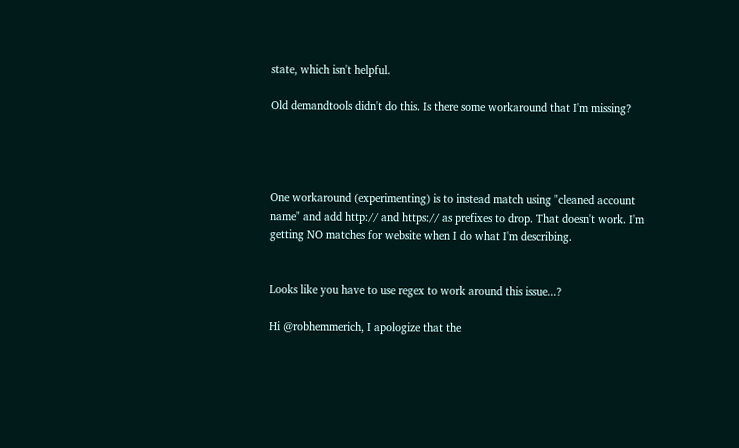state, which isn't helpful.

Old demandtools didn't do this. Is there some workaround that I'm missing?




One workaround (experimenting) is to instead match using "cleaned account name" and add http:// and https:// as prefixes to drop. That doesn't work. I'm getting NO matches for website when I do what I'm describing.


Looks like you have to use regex to work around this issue...?

Hi @robhemmerich, I apologize that the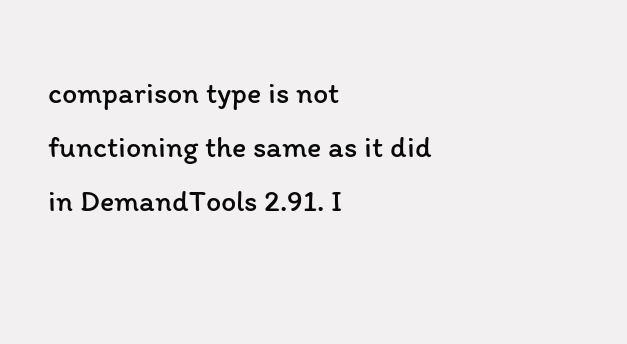comparison type is not functioning the same as it did in DemandTools 2.91. I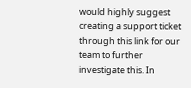would highly suggest creating a support ticket through this link for our team to further investigate this. In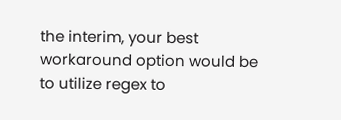the interim, your best workaround option would be to utilize regex to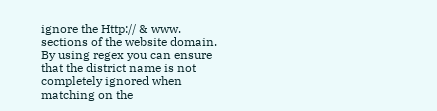ignore the Http:// & www. sections of the website domain. By using regex you can ensure that the district name is not completely ignored when matching on the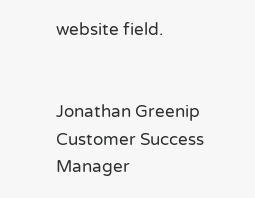website field.


Jonathan Greenip
Customer Success Manager